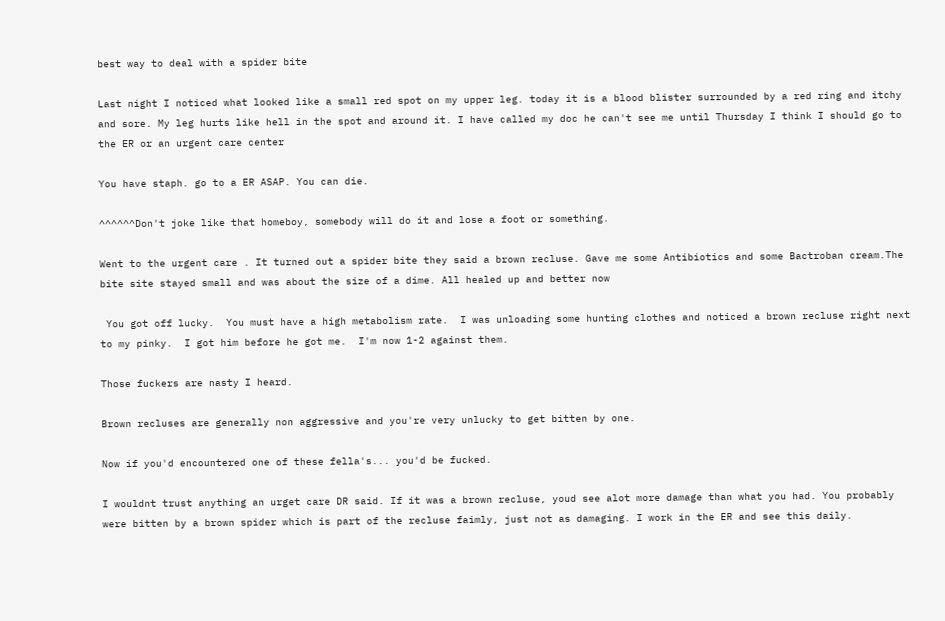best way to deal with a spider bite

Last night I noticed what looked like a small red spot on my upper leg. today it is a blood blister surrounded by a red ring and itchy and sore. My leg hurts like hell in the spot and around it. I have called my doc he can't see me until Thursday I think I should go to the ER or an urgent care center

You have staph. go to a ER ASAP. You can die.

^^^^^^Don't joke like that homeboy, somebody will do it and lose a foot or something.

Went to the urgent care . It turned out a spider bite they said a brown recluse. Gave me some Antibiotics and some Bactroban cream.The bite site stayed small and was about the size of a dime. All healed up and better now

 You got off lucky.  You must have a high metabolism rate.  I was unloading some hunting clothes and noticed a brown recluse right next to my pinky.  I got him before he got me.  I'm now 1-2 against them.

Those fuckers are nasty I heard.

Brown recluses are generally non aggressive and you're very unlucky to get bitten by one.

Now if you'd encountered one of these fella's... you'd be fucked.

I wouldnt trust anything an urget care DR said. If it was a brown recluse, youd see alot more damage than what you had. You probably were bitten by a brown spider which is part of the recluse faimly, just not as damaging. I work in the ER and see this daily.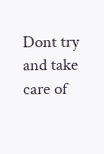Dont try and take care of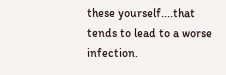these yourself....that tends to lead to a worse infection.